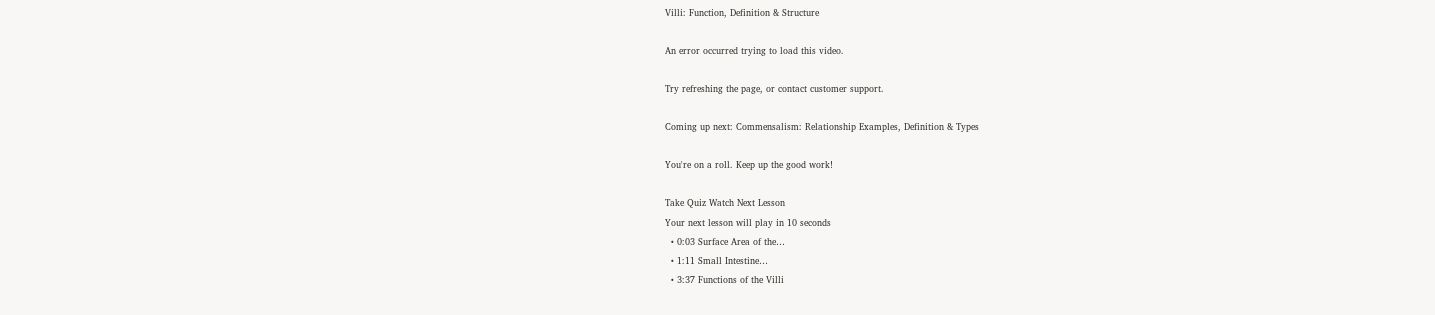Villi: Function, Definition & Structure

An error occurred trying to load this video.

Try refreshing the page, or contact customer support.

Coming up next: Commensalism: Relationship Examples, Definition & Types

You're on a roll. Keep up the good work!

Take Quiz Watch Next Lesson
Your next lesson will play in 10 seconds
  • 0:03 Surface Area of the…
  • 1:11 Small Intestine…
  • 3:37 Functions of the Villi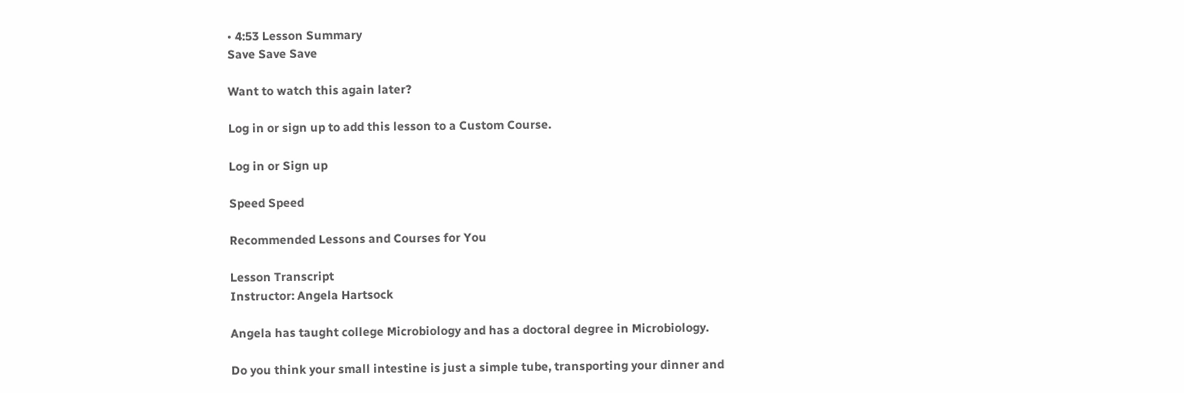• 4:53 Lesson Summary
Save Save Save

Want to watch this again later?

Log in or sign up to add this lesson to a Custom Course.

Log in or Sign up

Speed Speed

Recommended Lessons and Courses for You

Lesson Transcript
Instructor: Angela Hartsock

Angela has taught college Microbiology and has a doctoral degree in Microbiology.

Do you think your small intestine is just a simple tube, transporting your dinner and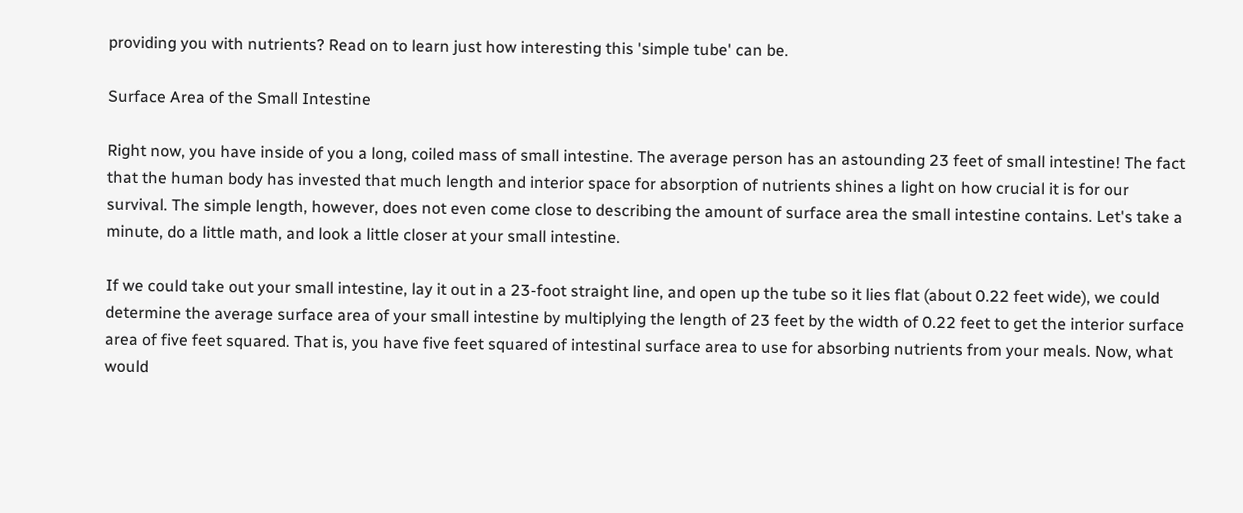providing you with nutrients? Read on to learn just how interesting this 'simple tube' can be.

Surface Area of the Small Intestine

Right now, you have inside of you a long, coiled mass of small intestine. The average person has an astounding 23 feet of small intestine! The fact that the human body has invested that much length and interior space for absorption of nutrients shines a light on how crucial it is for our survival. The simple length, however, does not even come close to describing the amount of surface area the small intestine contains. Let's take a minute, do a little math, and look a little closer at your small intestine.

If we could take out your small intestine, lay it out in a 23-foot straight line, and open up the tube so it lies flat (about 0.22 feet wide), we could determine the average surface area of your small intestine by multiplying the length of 23 feet by the width of 0.22 feet to get the interior surface area of five feet squared. That is, you have five feet squared of intestinal surface area to use for absorbing nutrients from your meals. Now, what would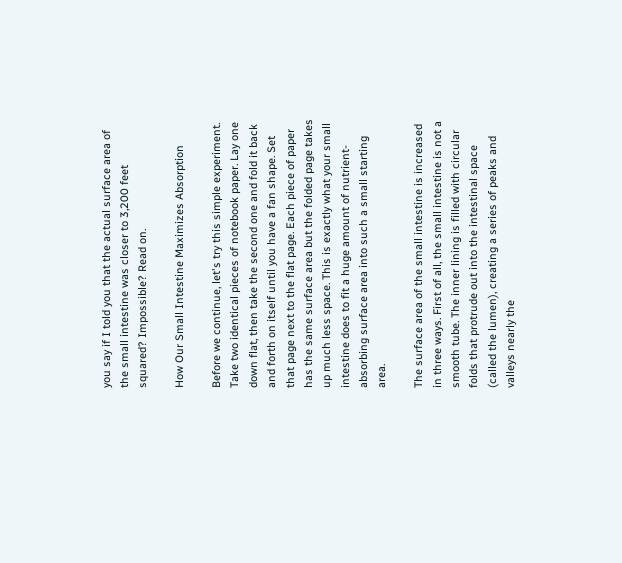you say if I told you that the actual surface area of the small intestine was closer to 3,200 feet squared? Impossible? Read on.

How Our Small Intestine Maximizes Absorption

Before we continue, let's try this simple experiment. Take two identical pieces of notebook paper. Lay one down flat, then take the second one and fold it back and forth on itself until you have a fan shape. Set that page next to the flat page. Each piece of paper has the same surface area but the folded page takes up much less space. This is exactly what your small intestine does to fit a huge amount of nutrient-absorbing surface area into such a small starting area.

The surface area of the small intestine is increased in three ways. First of all, the small intestine is not a smooth tube. The inner lining is filled with circular folds that protrude out into the intestinal space (called the lumen), creating a series of peaks and valleys nearly the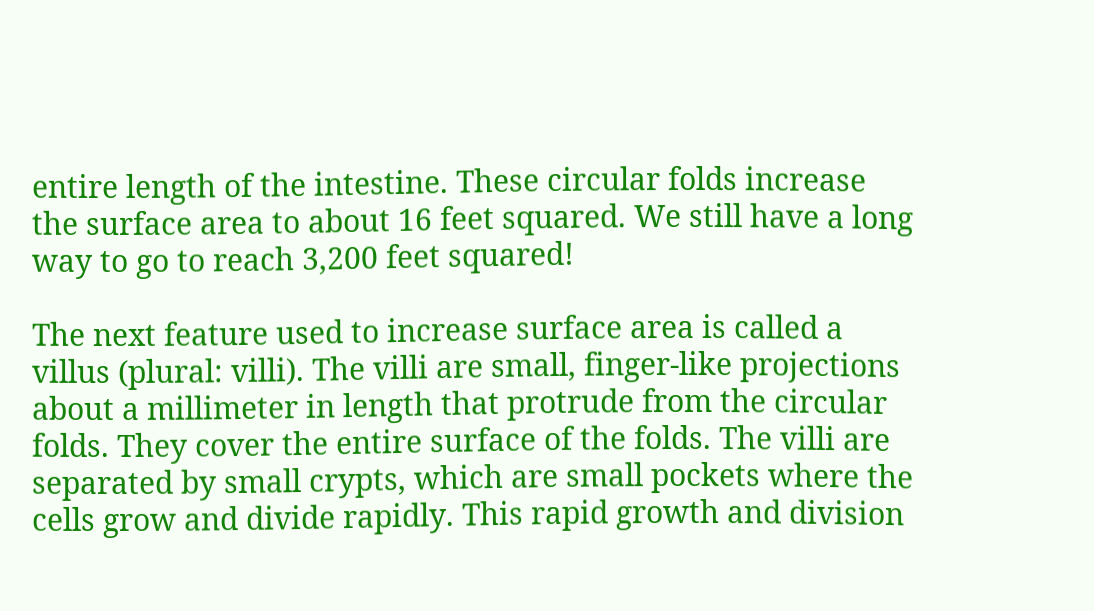entire length of the intestine. These circular folds increase the surface area to about 16 feet squared. We still have a long way to go to reach 3,200 feet squared!

The next feature used to increase surface area is called a villus (plural: villi). The villi are small, finger-like projections about a millimeter in length that protrude from the circular folds. They cover the entire surface of the folds. The villi are separated by small crypts, which are small pockets where the cells grow and divide rapidly. This rapid growth and division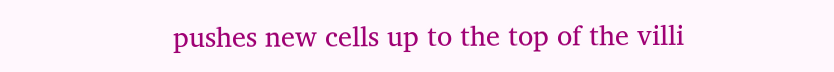pushes new cells up to the top of the villi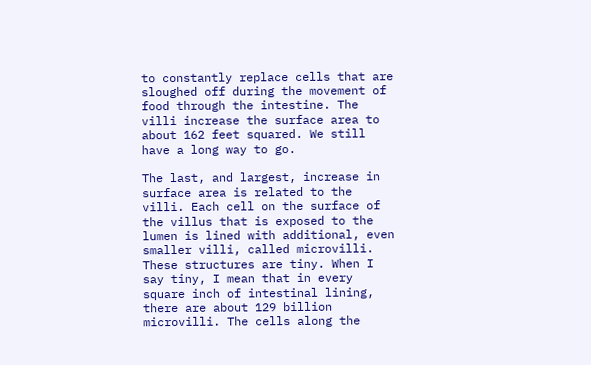to constantly replace cells that are sloughed off during the movement of food through the intestine. The villi increase the surface area to about 162 feet squared. We still have a long way to go.

The last, and largest, increase in surface area is related to the villi. Each cell on the surface of the villus that is exposed to the lumen is lined with additional, even smaller villi, called microvilli. These structures are tiny. When I say tiny, I mean that in every square inch of intestinal lining, there are about 129 billion microvilli. The cells along the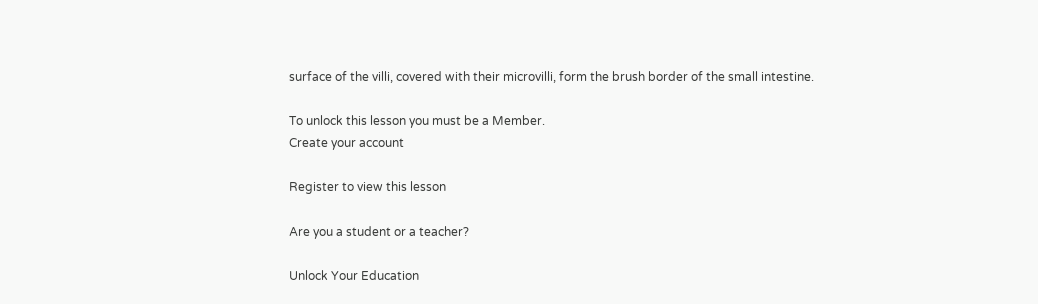surface of the villi, covered with their microvilli, form the brush border of the small intestine.

To unlock this lesson you must be a Member.
Create your account

Register to view this lesson

Are you a student or a teacher?

Unlock Your Education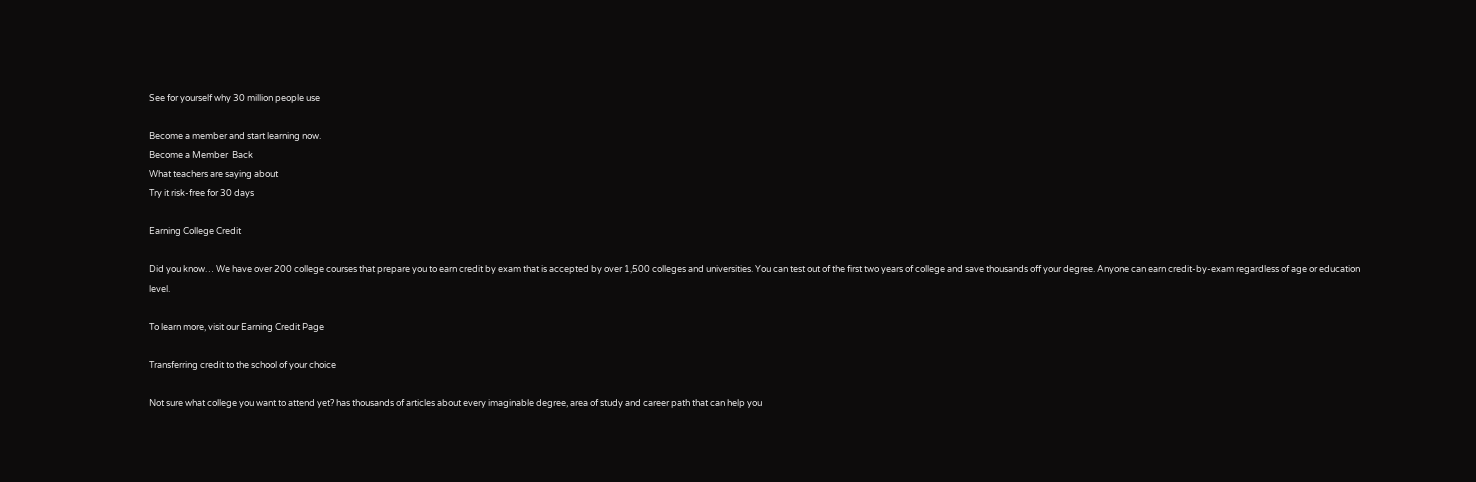See for yourself why 30 million people use

Become a member and start learning now.
Become a Member  Back
What teachers are saying about
Try it risk-free for 30 days

Earning College Credit

Did you know… We have over 200 college courses that prepare you to earn credit by exam that is accepted by over 1,500 colleges and universities. You can test out of the first two years of college and save thousands off your degree. Anyone can earn credit-by-exam regardless of age or education level.

To learn more, visit our Earning Credit Page

Transferring credit to the school of your choice

Not sure what college you want to attend yet? has thousands of articles about every imaginable degree, area of study and career path that can help you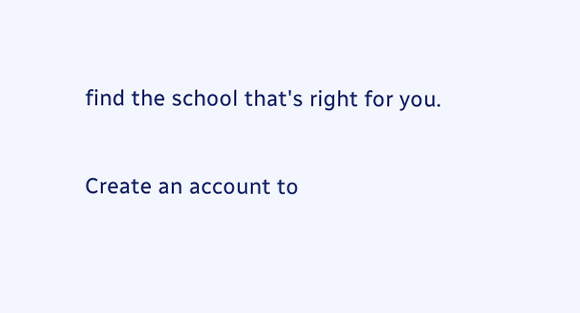find the school that's right for you.

Create an account to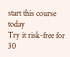start this course today
Try it risk-free for 30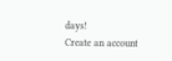days!
Create an account